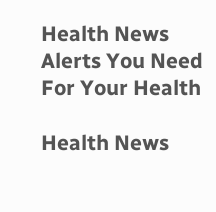Health News Alerts You Need For Your Health

Health News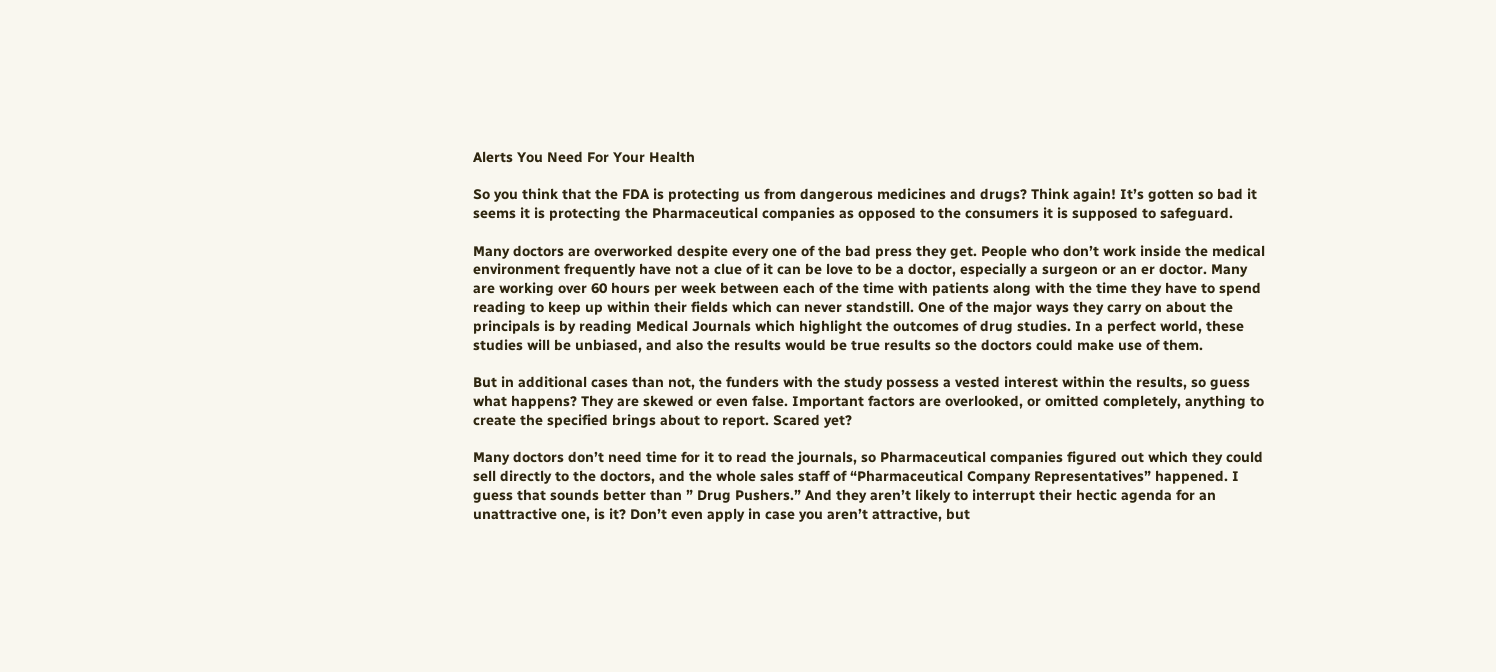Alerts You Need For Your Health

So you think that the FDA is protecting us from dangerous medicines and drugs? Think again! It’s gotten so bad it seems it is protecting the Pharmaceutical companies as opposed to the consumers it is supposed to safeguard.

Many doctors are overworked despite every one of the bad press they get. People who don’t work inside the medical environment frequently have not a clue of it can be love to be a doctor, especially a surgeon or an er doctor. Many are working over 60 hours per week between each of the time with patients along with the time they have to spend reading to keep up within their fields which can never standstill. One of the major ways they carry on about the principals is by reading Medical Journals which highlight the outcomes of drug studies. In a perfect world, these studies will be unbiased, and also the results would be true results so the doctors could make use of them.

But in additional cases than not, the funders with the study possess a vested interest within the results, so guess what happens? They are skewed or even false. Important factors are overlooked, or omitted completely, anything to create the specified brings about to report. Scared yet?

Many doctors don’t need time for it to read the journals, so Pharmaceutical companies figured out which they could sell directly to the doctors, and the whole sales staff of “Pharmaceutical Company Representatives” happened. I guess that sounds better than ” Drug Pushers.” And they aren’t likely to interrupt their hectic agenda for an unattractive one, is it? Don’t even apply in case you aren’t attractive, but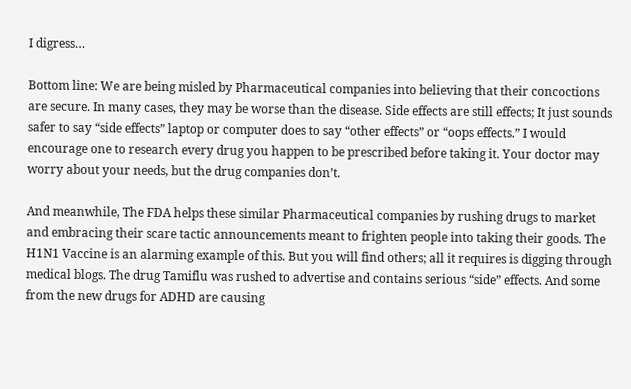I digress…

Bottom line: We are being misled by Pharmaceutical companies into believing that their concoctions are secure. In many cases, they may be worse than the disease. Side effects are still effects; It just sounds safer to say “side effects” laptop or computer does to say “other effects” or “oops effects.” I would encourage one to research every drug you happen to be prescribed before taking it. Your doctor may worry about your needs, but the drug companies don’t.

And meanwhile, The FDA helps these similar Pharmaceutical companies by rushing drugs to market and embracing their scare tactic announcements meant to frighten people into taking their goods. The H1N1 Vaccine is an alarming example of this. But you will find others; all it requires is digging through medical blogs. The drug Tamiflu was rushed to advertise and contains serious “side” effects. And some from the new drugs for ADHD are causing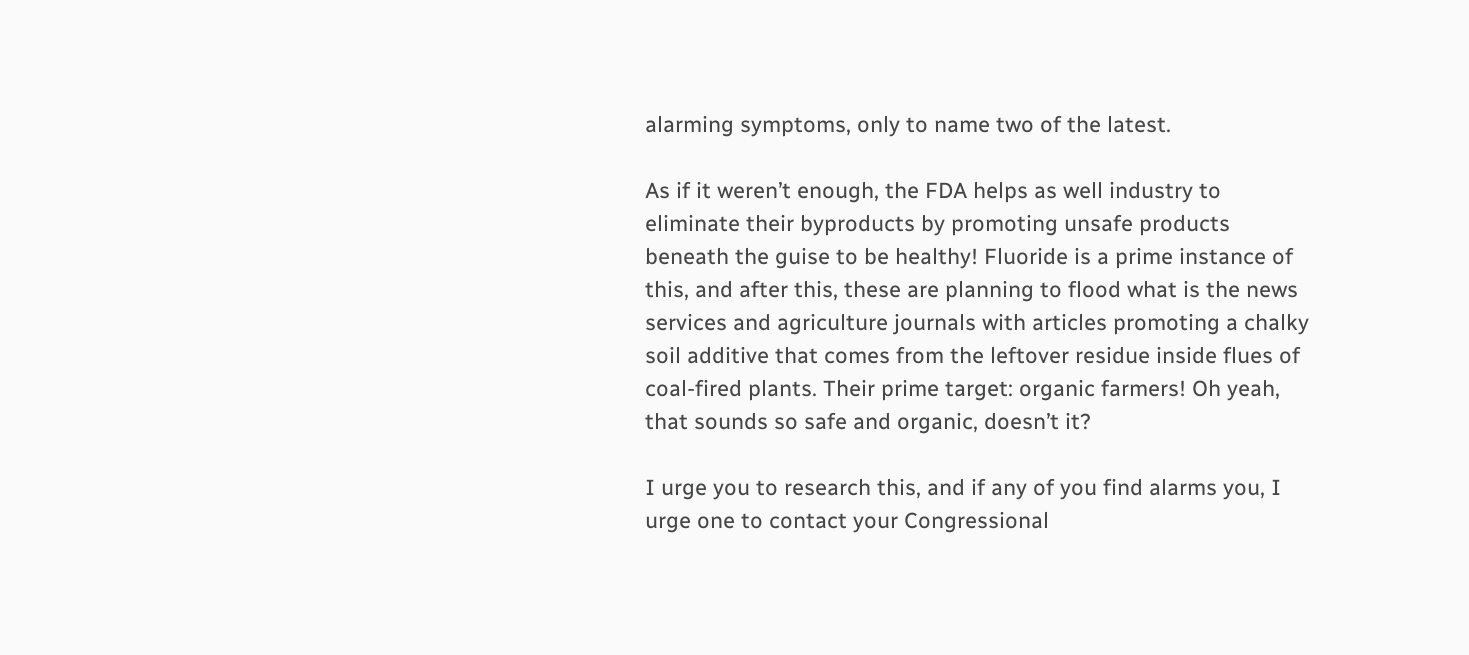alarming symptoms, only to name two of the latest.

As if it weren’t enough, the FDA helps as well industry to eliminate their byproducts by promoting unsafe products beneath the guise to be healthy! Fluoride is a prime instance of this, and after this, these are planning to flood what is the news services and agriculture journals with articles promoting a chalky soil additive that comes from the leftover residue inside flues of coal-fired plants. Their prime target: organic farmers! Oh yeah, that sounds so safe and organic, doesn’t it?

I urge you to research this, and if any of you find alarms you, I urge one to contact your Congressional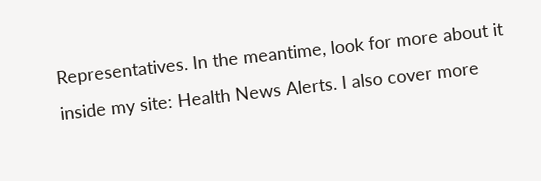Representatives. In the meantime, look for more about it inside my site: Health News Alerts. I also cover more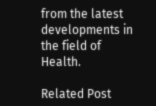from the latest developments in the field of Health.

Related Post